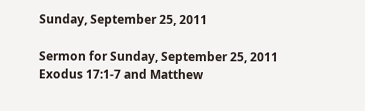Sunday, September 25, 2011

Sermon for Sunday, September 25, 2011 Exodus 17:1-7 and Matthew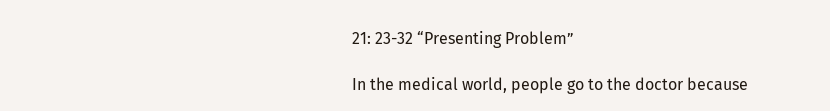21: 23-32 “Presenting Problem”

In the medical world, people go to the doctor because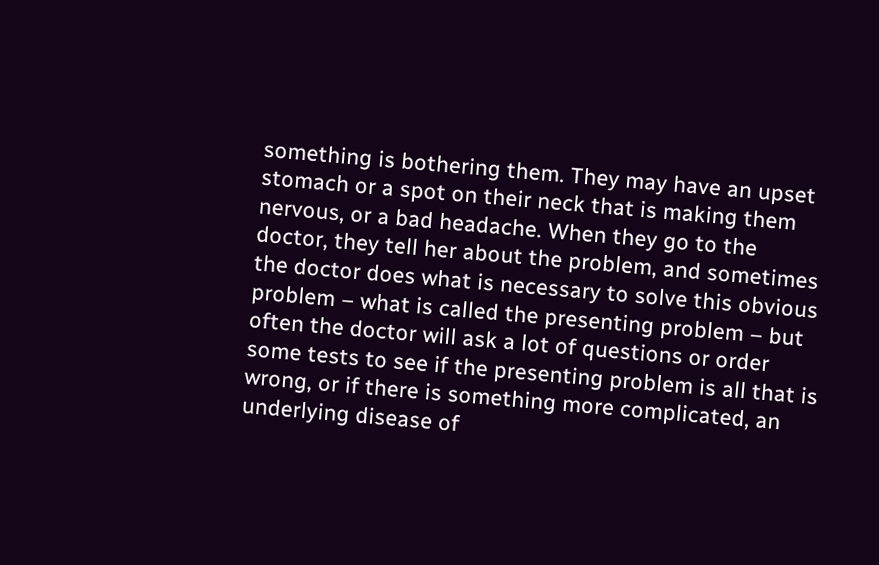something is bothering them. They may have an upset stomach or a spot on their neck that is making them nervous, or a bad headache. When they go to the doctor, they tell her about the problem, and sometimes the doctor does what is necessary to solve this obvious problem – what is called the presenting problem – but often the doctor will ask a lot of questions or order some tests to see if the presenting problem is all that is wrong, or if there is something more complicated, an underlying disease of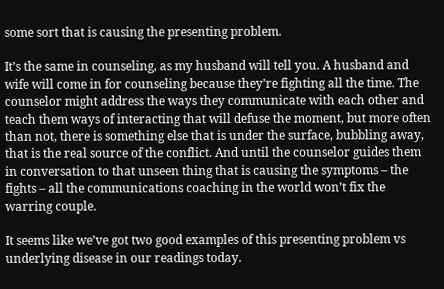some sort that is causing the presenting problem.

It’s the same in counseling, as my husband will tell you. A husband and wife will come in for counseling because they’re fighting all the time. The counselor might address the ways they communicate with each other and teach them ways of interacting that will defuse the moment, but more often than not, there is something else that is under the surface, bubbling away, that is the real source of the conflict. And until the counselor guides them in conversation to that unseen thing that is causing the symptoms – the fights – all the communications coaching in the world won’t fix the warring couple.

It seems like we’ve got two good examples of this presenting problem vs underlying disease in our readings today.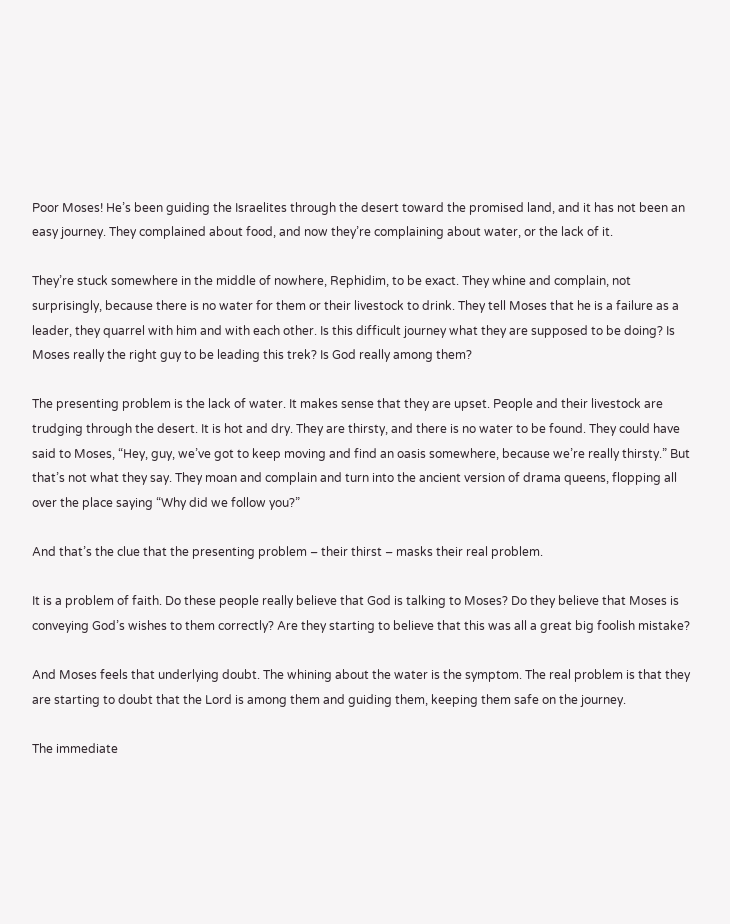Poor Moses! He’s been guiding the Israelites through the desert toward the promised land, and it has not been an easy journey. They complained about food, and now they’re complaining about water, or the lack of it.

They’re stuck somewhere in the middle of nowhere, Rephidim, to be exact. They whine and complain, not surprisingly, because there is no water for them or their livestock to drink. They tell Moses that he is a failure as a leader, they quarrel with him and with each other. Is this difficult journey what they are supposed to be doing? Is Moses really the right guy to be leading this trek? Is God really among them?

The presenting problem is the lack of water. It makes sense that they are upset. People and their livestock are trudging through the desert. It is hot and dry. They are thirsty, and there is no water to be found. They could have said to Moses, “Hey, guy, we’ve got to keep moving and find an oasis somewhere, because we’re really thirsty.” But that’s not what they say. They moan and complain and turn into the ancient version of drama queens, flopping all over the place saying “Why did we follow you?”

And that’s the clue that the presenting problem – their thirst – masks their real problem.

It is a problem of faith. Do these people really believe that God is talking to Moses? Do they believe that Moses is conveying God’s wishes to them correctly? Are they starting to believe that this was all a great big foolish mistake?

And Moses feels that underlying doubt. The whining about the water is the symptom. The real problem is that they are starting to doubt that the Lord is among them and guiding them, keeping them safe on the journey.

The immediate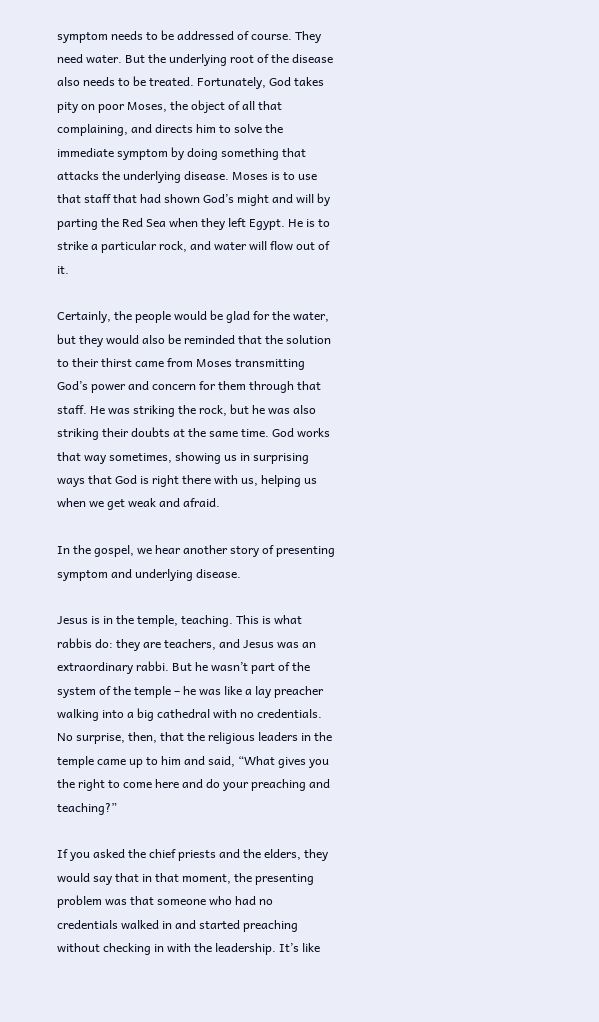symptom needs to be addressed of course. They need water. But the underlying root of the disease also needs to be treated. Fortunately, God takes pity on poor Moses, the object of all that complaining, and directs him to solve the immediate symptom by doing something that attacks the underlying disease. Moses is to use that staff that had shown God’s might and will by parting the Red Sea when they left Egypt. He is to strike a particular rock, and water will flow out of it.

Certainly, the people would be glad for the water, but they would also be reminded that the solution to their thirst came from Moses transmitting God’s power and concern for them through that staff. He was striking the rock, but he was also striking their doubts at the same time. God works that way sometimes, showing us in surprising ways that God is right there with us, helping us when we get weak and afraid.

In the gospel, we hear another story of presenting symptom and underlying disease.

Jesus is in the temple, teaching. This is what rabbis do: they are teachers, and Jesus was an extraordinary rabbi. But he wasn’t part of the system of the temple – he was like a lay preacher walking into a big cathedral with no credentials. No surprise, then, that the religious leaders in the temple came up to him and said, “What gives you the right to come here and do your preaching and teaching?”

If you asked the chief priests and the elders, they would say that in that moment, the presenting problem was that someone who had no credentials walked in and started preaching without checking in with the leadership. It’s like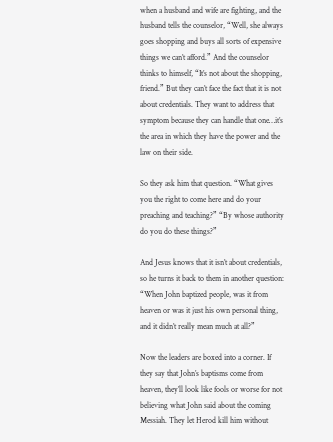when a husband and wife are fighting, and the husband tells the counselor, “Well, she always goes shopping and buys all sorts of expensive things we can’t afford.” And the counselor thinks to himself, “It’s not about the shopping, friend.” But they can’t face the fact that it is not about credentials. They want to address that symptom because they can handle that one…it’s the area in which they have the power and the law on their side.

So they ask him that question. “What gives you the right to come here and do your preaching and teaching?” “By whose authority do you do these things?”

And Jesus knows that it isn’t about credentials, so he turns it back to them in another question: “When John baptized people, was it from heaven or was it just his own personal thing, and it didn’t really mean much at all?”

Now the leaders are boxed into a corner. If they say that John’s baptisms come from heaven, they’ll look like fools or worse for not believing what John said about the coming Messiah. They let Herod kill him without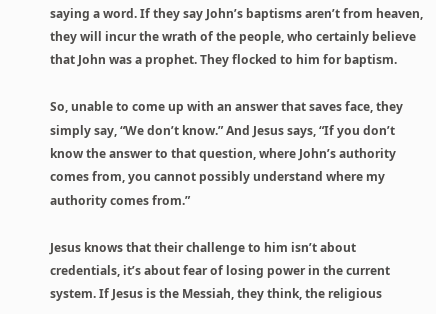saying a word. If they say John’s baptisms aren’t from heaven, they will incur the wrath of the people, who certainly believe that John was a prophet. They flocked to him for baptism.

So, unable to come up with an answer that saves face, they simply say, “We don’t know.” And Jesus says, “If you don’t know the answer to that question, where John’s authority comes from, you cannot possibly understand where my authority comes from.”

Jesus knows that their challenge to him isn’t about credentials, it’s about fear of losing power in the current system. If Jesus is the Messiah, they think, the religious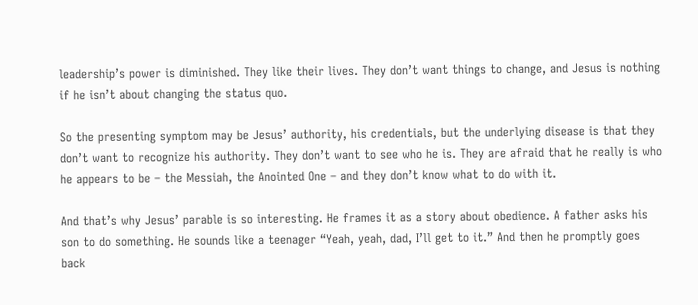leadership’s power is diminished. They like their lives. They don’t want things to change, and Jesus is nothing if he isn’t about changing the status quo.

So the presenting symptom may be Jesus’ authority, his credentials, but the underlying disease is that they don’t want to recognize his authority. They don’t want to see who he is. They are afraid that he really is who he appears to be – the Messiah, the Anointed One – and they don’t know what to do with it.

And that’s why Jesus’ parable is so interesting. He frames it as a story about obedience. A father asks his son to do something. He sounds like a teenager “Yeah, yeah, dad, I’ll get to it.” And then he promptly goes back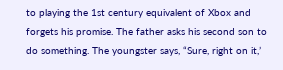to playing the 1st century equivalent of Xbox and forgets his promise. The father asks his second son to do something. The youngster says, “Sure, right on it,’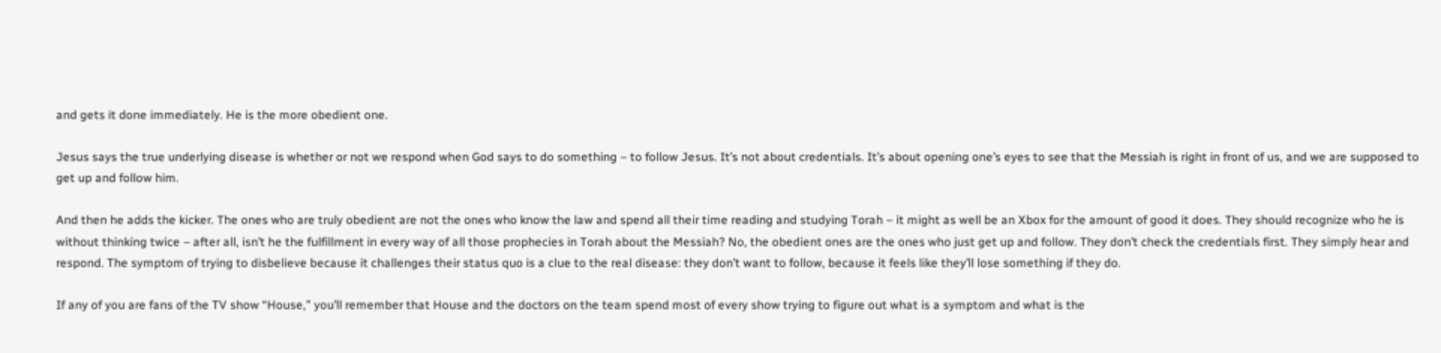and gets it done immediately. He is the more obedient one.

Jesus says the true underlying disease is whether or not we respond when God says to do something – to follow Jesus. It’s not about credentials. It’s about opening one’s eyes to see that the Messiah is right in front of us, and we are supposed to get up and follow him.

And then he adds the kicker. The ones who are truly obedient are not the ones who know the law and spend all their time reading and studying Torah – it might as well be an Xbox for the amount of good it does. They should recognize who he is without thinking twice – after all, isn’t he the fulfillment in every way of all those prophecies in Torah about the Messiah? No, the obedient ones are the ones who just get up and follow. They don’t check the credentials first. They simply hear and respond. The symptom of trying to disbelieve because it challenges their status quo is a clue to the real disease: they don’t want to follow, because it feels like they’ll lose something if they do.

If any of you are fans of the TV show “House,” you’ll remember that House and the doctors on the team spend most of every show trying to figure out what is a symptom and what is the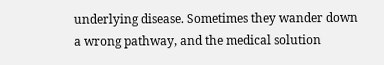underlying disease. Sometimes they wander down a wrong pathway, and the medical solution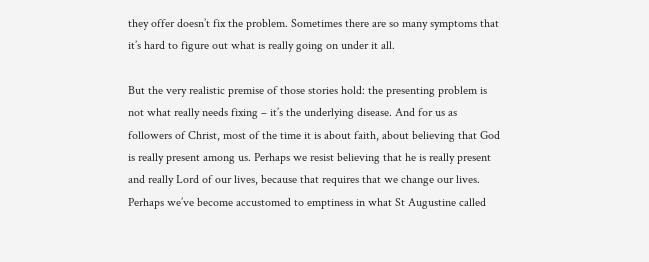they offer doesn’t fix the problem. Sometimes there are so many symptoms that it’s hard to figure out what is really going on under it all.

But the very realistic premise of those stories hold: the presenting problem is not what really needs fixing – it’s the underlying disease. And for us as followers of Christ, most of the time it is about faith, about believing that God is really present among us. Perhaps we resist believing that he is really present and really Lord of our lives, because that requires that we change our lives. Perhaps we’ve become accustomed to emptiness in what St Augustine called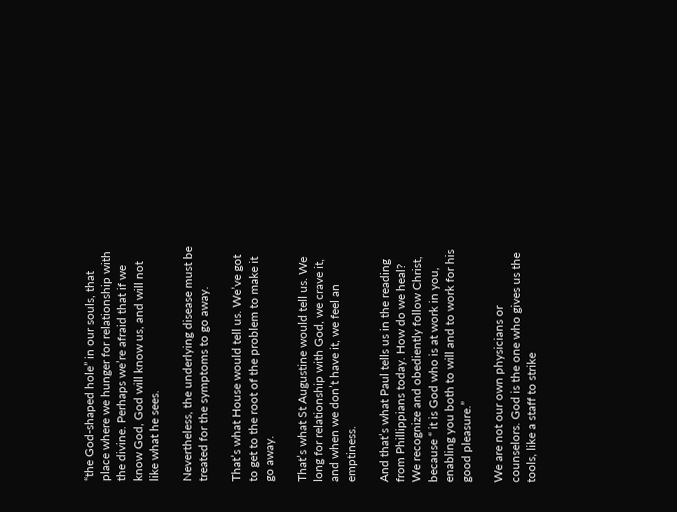“the God-shaped hole” in our souls, that place where we hunger for relationship with the divine. Perhaps we’re afraid that if we know God, God will know us, and will not like what he sees.

Nevertheless, the underlying disease must be treated for the symptoms to go away.

That’s what House would tell us. We’ve got to get to the root of the problem to make it go away.

That’s what St Augustine would tell us. We long for relationship with God, we crave it, and when we don’t have it, we feel an emptiness.

And that’s what Paul tells us in the reading from Phillippians today. How do we heal? We recognize and obediently follow Christ, because “ it is God who is at work in you, enabling you both to will and to work for his good pleasure.”

We are not our own physicians or counselors. God is the one who gives us the tools, like a staff to strike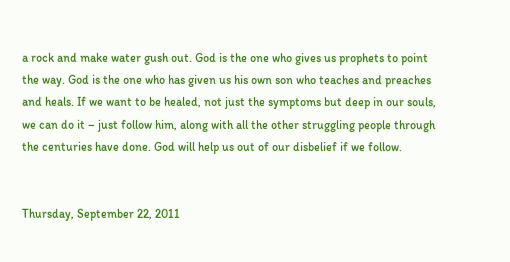a rock and make water gush out. God is the one who gives us prophets to point the way. God is the one who has given us his own son who teaches and preaches and heals. If we want to be healed, not just the symptoms but deep in our souls, we can do it – just follow him, along with all the other struggling people through the centuries have done. God will help us out of our disbelief if we follow.


Thursday, September 22, 2011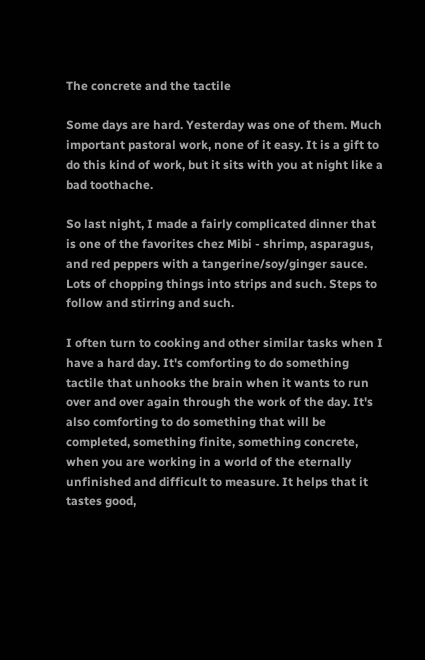The concrete and the tactile

Some days are hard. Yesterday was one of them. Much important pastoral work, none of it easy. It is a gift to do this kind of work, but it sits with you at night like a bad toothache.

So last night, I made a fairly complicated dinner that is one of the favorites chez Mibi - shrimp, asparagus, and red peppers with a tangerine/soy/ginger sauce. Lots of chopping things into strips and such. Steps to follow and stirring and such.

I often turn to cooking and other similar tasks when I have a hard day. It's comforting to do something tactile that unhooks the brain when it wants to run over and over again through the work of the day. It's also comforting to do something that will be completed, something finite, something concrete, when you are working in a world of the eternally unfinished and difficult to measure. It helps that it tastes good,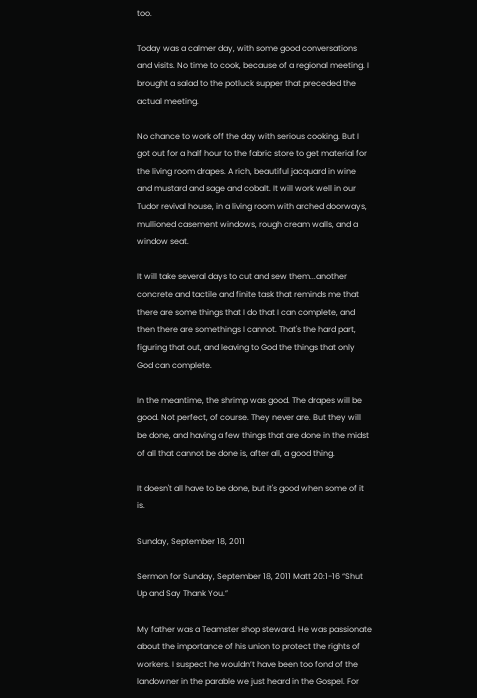too.

Today was a calmer day, with some good conversations and visits. No time to cook, because of a regional meeting. I brought a salad to the potluck supper that preceded the actual meeting.

No chance to work off the day with serious cooking. But I got out for a half hour to the fabric store to get material for the living room drapes. A rich, beautiful jacquard in wine and mustard and sage and cobalt. It will work well in our Tudor revival house, in a living room with arched doorways, mullioned casement windows, rough cream walls, and a window seat.

It will take several days to cut and sew them...another concrete and tactile and finite task that reminds me that there are some things that I do that I can complete, and then there are somethings I cannot. That's the hard part, figuring that out, and leaving to God the things that only God can complete.

In the meantime, the shrimp was good. The drapes will be good. Not perfect, of course. They never are. But they will be done, and having a few things that are done in the midst of all that cannot be done is, after all, a good thing.

It doesn't all have to be done, but it's good when some of it is.

Sunday, September 18, 2011

Sermon for Sunday, September 18, 2011 Matt 20:1-16 “Shut Up and Say Thank You.”

My father was a Teamster shop steward. He was passionate about the importance of his union to protect the rights of workers. I suspect he wouldn’t have been too fond of the landowner in the parable we just heard in the Gospel. For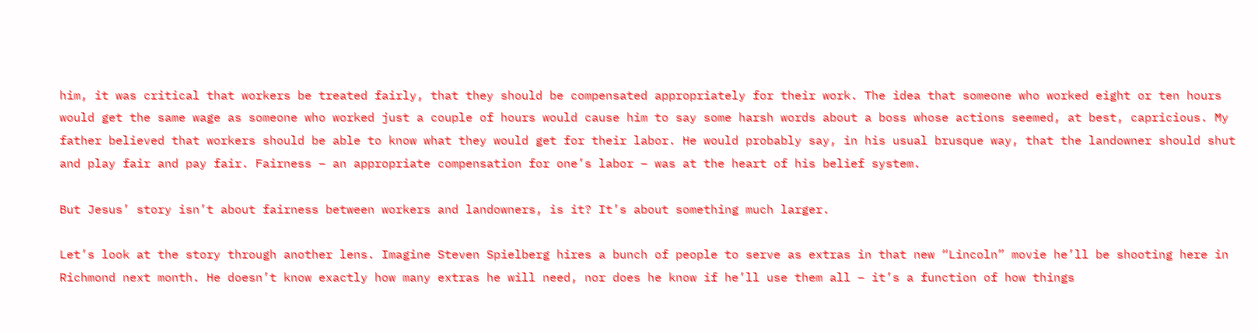him, it was critical that workers be treated fairly, that they should be compensated appropriately for their work. The idea that someone who worked eight or ten hours would get the same wage as someone who worked just a couple of hours would cause him to say some harsh words about a boss whose actions seemed, at best, capricious. My father believed that workers should be able to know what they would get for their labor. He would probably say, in his usual brusque way, that the landowner should shut and play fair and pay fair. Fairness – an appropriate compensation for one’s labor – was at the heart of his belief system.

But Jesus’ story isn’t about fairness between workers and landowners, is it? It’s about something much larger.

Let’s look at the story through another lens. Imagine Steven Spielberg hires a bunch of people to serve as extras in that new “Lincoln” movie he’ll be shooting here in Richmond next month. He doesn’t know exactly how many extras he will need, nor does he know if he’ll use them all – it’s a function of how things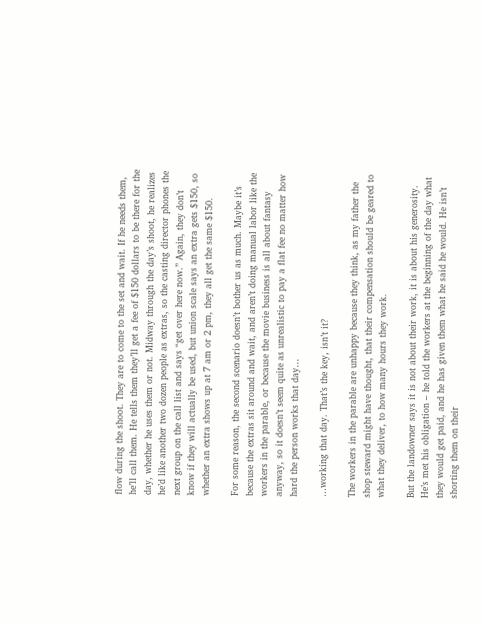flow during the shoot. They are to come to the set and wait. If he needs them, he’ll call them. He tells them they’ll get a fee of $150 dollars to be there for the day, whether he uses them or not. Midway through the day’s shoot, he realizes he’d like another two dozen people as extras, so the casting director phones the next group on the call list and says “get over here now.” Again, they don’t know if they will actually be used, but union scale says an extra gets $150, so whether an extra shows up at 7 am or 2 pm, they all get the same $150.

For some reason, the second scenario doesn’t bother us as much. Maybe it’s because the extras sit around and wait, and aren’t doing manual labor like the workers in the parable, or because the movie business is all about fantasy anyway, so it doesn’t seem quite as unrealistic to pay a flat fee no matter how hard the person works that day…

…working that day. That’s the key, isn’t it?

The workers in the parable are unhappy because they think, as my father the shop steward might have thought, that their compensation should be geared to what they deliver, to how many hours they work.

But the landowner says it is not about their work, it is about his generosity. He’s met his obligation – he told the workers at the beginning of the day what they would get paid, and he has given them what he said he would. He isn’t shorting them on their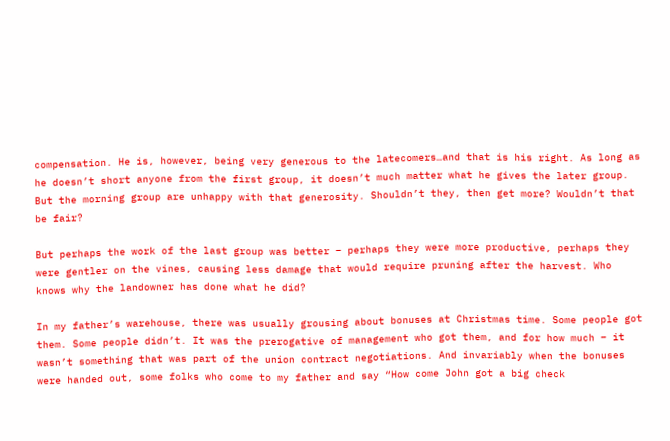compensation. He is, however, being very generous to the latecomers…and that is his right. As long as he doesn’t short anyone from the first group, it doesn’t much matter what he gives the later group. But the morning group are unhappy with that generosity. Shouldn’t they, then get more? Wouldn’t that be fair?

But perhaps the work of the last group was better – perhaps they were more productive, perhaps they were gentler on the vines, causing less damage that would require pruning after the harvest. Who knows why the landowner has done what he did?

In my father’s warehouse, there was usually grousing about bonuses at Christmas time. Some people got them. Some people didn’t. It was the prerogative of management who got them, and for how much – it wasn’t something that was part of the union contract negotiations. And invariably when the bonuses were handed out, some folks who come to my father and say “How come John got a big check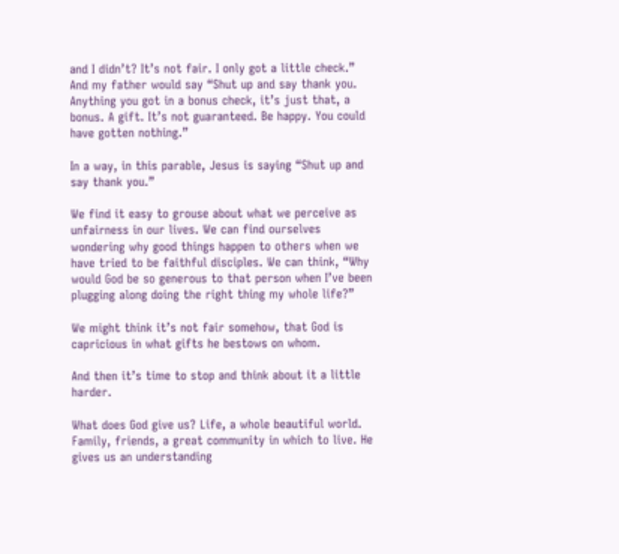and I didn’t? It’s not fair. I only got a little check.” And my father would say “Shut up and say thank you. Anything you got in a bonus check, it’s just that, a bonus. A gift. It’s not guaranteed. Be happy. You could have gotten nothing.”

In a way, in this parable, Jesus is saying “Shut up and say thank you.”

We find it easy to grouse about what we perceive as unfairness in our lives. We can find ourselves wondering why good things happen to others when we have tried to be faithful disciples. We can think, “Why would God be so generous to that person when I’ve been plugging along doing the right thing my whole life?”

We might think it’s not fair somehow, that God is capricious in what gifts he bestows on whom.

And then it’s time to stop and think about it a little harder.

What does God give us? Life, a whole beautiful world. Family, friends, a great community in which to live. He gives us an understanding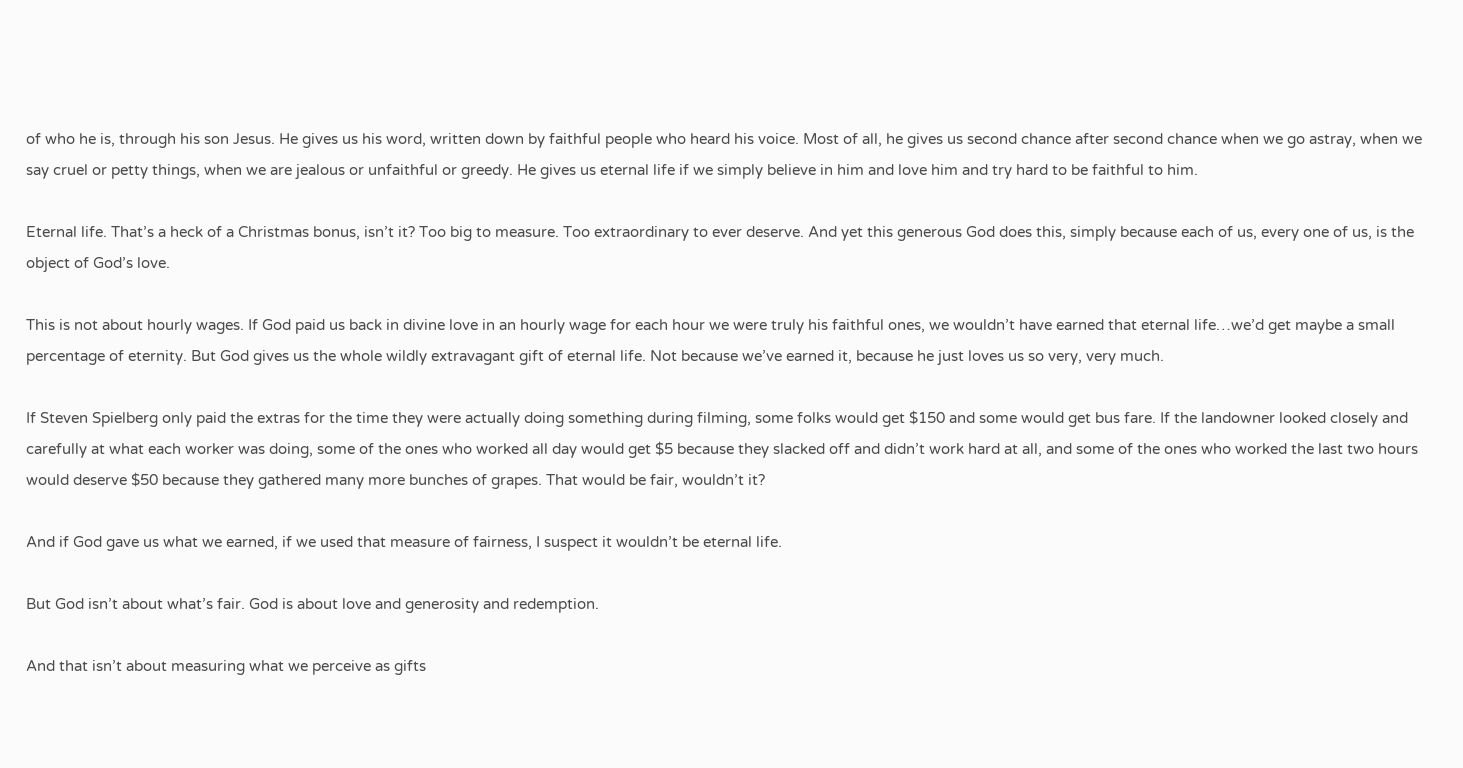of who he is, through his son Jesus. He gives us his word, written down by faithful people who heard his voice. Most of all, he gives us second chance after second chance when we go astray, when we say cruel or petty things, when we are jealous or unfaithful or greedy. He gives us eternal life if we simply believe in him and love him and try hard to be faithful to him.

Eternal life. That’s a heck of a Christmas bonus, isn’t it? Too big to measure. Too extraordinary to ever deserve. And yet this generous God does this, simply because each of us, every one of us, is the object of God’s love.

This is not about hourly wages. If God paid us back in divine love in an hourly wage for each hour we were truly his faithful ones, we wouldn’t have earned that eternal life…we’d get maybe a small percentage of eternity. But God gives us the whole wildly extravagant gift of eternal life. Not because we’ve earned it, because he just loves us so very, very much.

If Steven Spielberg only paid the extras for the time they were actually doing something during filming, some folks would get $150 and some would get bus fare. If the landowner looked closely and carefully at what each worker was doing, some of the ones who worked all day would get $5 because they slacked off and didn’t work hard at all, and some of the ones who worked the last two hours would deserve $50 because they gathered many more bunches of grapes. That would be fair, wouldn’t it?

And if God gave us what we earned, if we used that measure of fairness, I suspect it wouldn’t be eternal life.

But God isn’t about what’s fair. God is about love and generosity and redemption.

And that isn’t about measuring what we perceive as gifts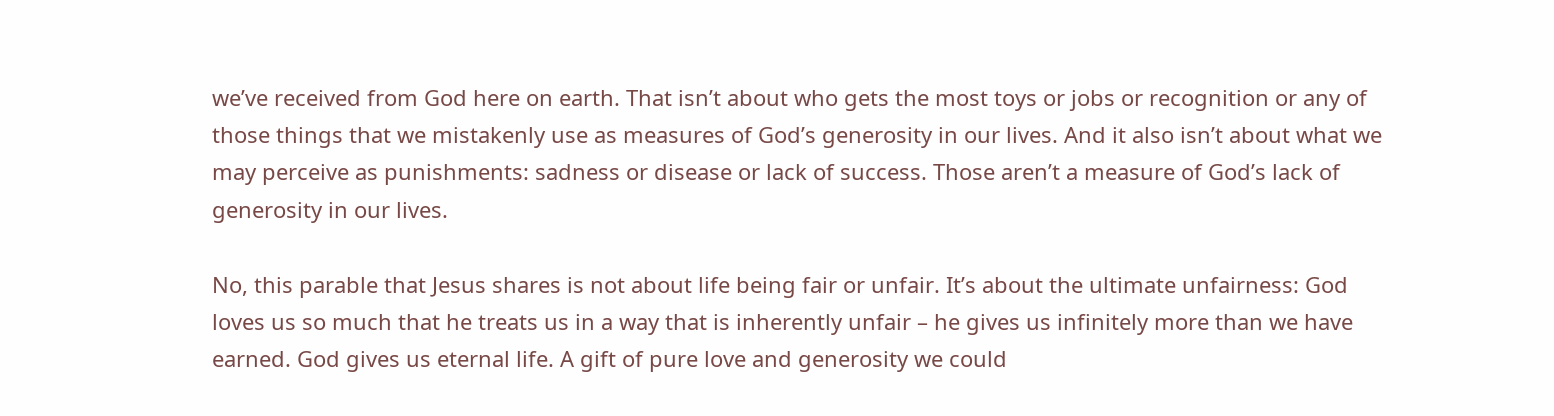we’ve received from God here on earth. That isn’t about who gets the most toys or jobs or recognition or any of those things that we mistakenly use as measures of God’s generosity in our lives. And it also isn’t about what we may perceive as punishments: sadness or disease or lack of success. Those aren’t a measure of God’s lack of generosity in our lives.

No, this parable that Jesus shares is not about life being fair or unfair. It’s about the ultimate unfairness: God loves us so much that he treats us in a way that is inherently unfair – he gives us infinitely more than we have earned. God gives us eternal life. A gift of pure love and generosity we could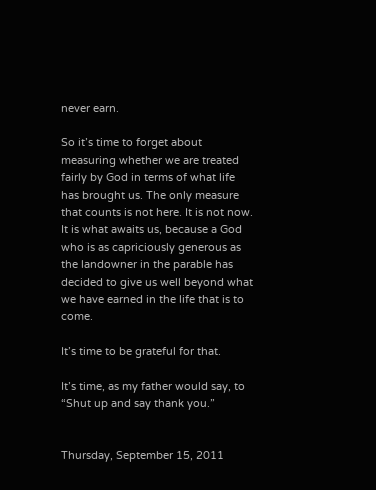never earn.

So it’s time to forget about measuring whether we are treated fairly by God in terms of what life has brought us. The only measure that counts is not here. It is not now. It is what awaits us, because a God who is as capriciously generous as the landowner in the parable has decided to give us well beyond what we have earned in the life that is to come.

It’s time to be grateful for that.

It’s time, as my father would say, to “Shut up and say thank you.”


Thursday, September 15, 2011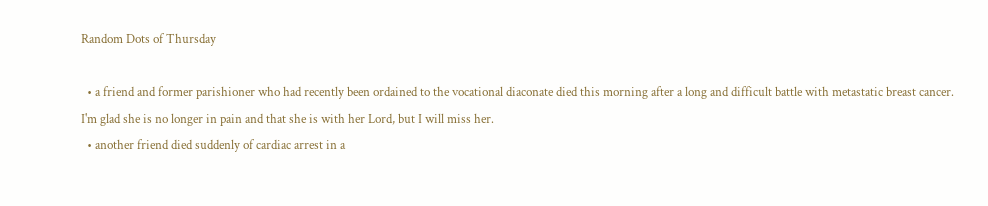Random Dots of Thursday

  • a friend and former parishioner who had recently been ordained to the vocational diaconate died this morning after a long and difficult battle with metastatic breast cancer. I'm glad she is no longer in pain and that she is with her Lord, but I will miss her.
  • another friend died suddenly of cardiac arrest in a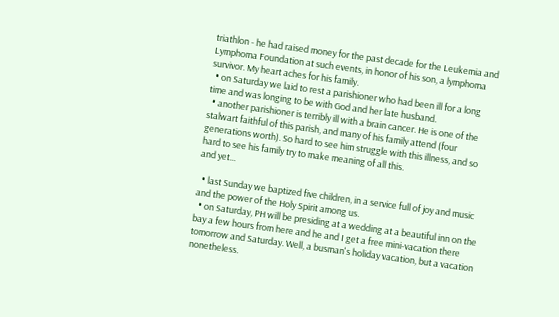triathlon - he had raised money for the past decade for the Leukemia and Lymphoma Foundation at such events, in honor of his son, a lymphoma survivor. My heart aches for his family.
  • on Saturday we laid to rest a parishioner who had been ill for a long time and was longing to be with God and her late husband.
  • another parishioner is terribly ill with a brain cancer. He is one of the stalwart faithful of this parish, and many of his family attend (four generations worth). So hard to see him struggle with this illness, and so hard to see his family try to make meaning of all this.
and yet...

  • last Sunday we baptized five children, in a service full of joy and music and the power of the Holy Spirit among us.
  • on Saturday, PH will be presiding at a wedding at a beautiful inn on the bay a few hours from here and he and I get a free mini-vacation there tomorrow and Saturday. Well, a busman's holiday vacation, but a vacation nonetheless.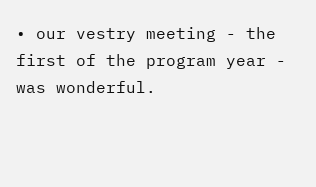• our vestry meeting - the first of the program year - was wonderful.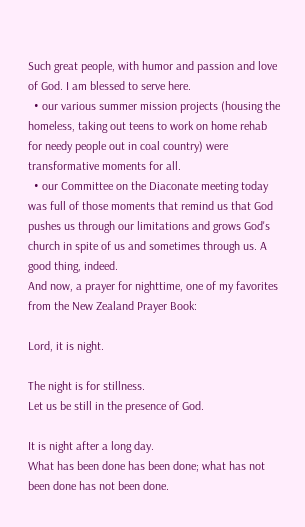Such great people, with humor and passion and love of God. I am blessed to serve here.
  • our various summer mission projects (housing the homeless, taking out teens to work on home rehab for needy people out in coal country) were transformative moments for all.
  • our Committee on the Diaconate meeting today was full of those moments that remind us that God pushes us through our limitations and grows God's church in spite of us and sometimes through us. A good thing, indeed.
And now, a prayer for nighttime, one of my favorites from the New Zealand Prayer Book:

Lord, it is night.

The night is for stillness.
Let us be still in the presence of God.

It is night after a long day.
What has been done has been done; what has not been done has not been done.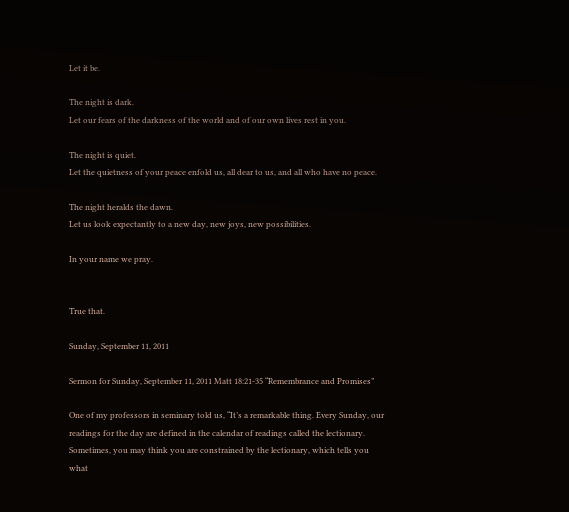Let it be.

The night is dark.
Let our fears of the darkness of the world and of our own lives rest in you.

The night is quiet.
Let the quietness of your peace enfold us, all dear to us, and all who have no peace.

The night heralds the dawn.
Let us look expectantly to a new day, new joys, new possibilities.

In your name we pray.


True that.

Sunday, September 11, 2011

Sermon for Sunday, September 11, 2011 Matt 18:21-35 “Remembrance and Promises”

One of my professors in seminary told us, “It’s a remarkable thing. Every Sunday, our readings for the day are defined in the calendar of readings called the lectionary. Sometimes, you may think you are constrained by the lectionary, which tells you what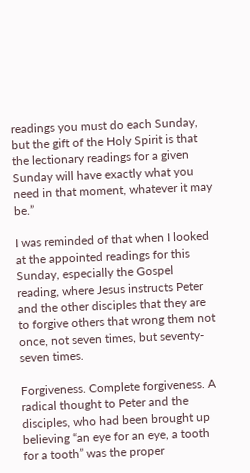readings you must do each Sunday, but the gift of the Holy Spirit is that the lectionary readings for a given Sunday will have exactly what you need in that moment, whatever it may be.”

I was reminded of that when I looked at the appointed readings for this Sunday, especially the Gospel reading, where Jesus instructs Peter and the other disciples that they are to forgive others that wrong them not once, not seven times, but seventy-seven times.

Forgiveness. Complete forgiveness. A radical thought to Peter and the disciples, who had been brought up believing “an eye for an eye, a tooth for a tooth” was the proper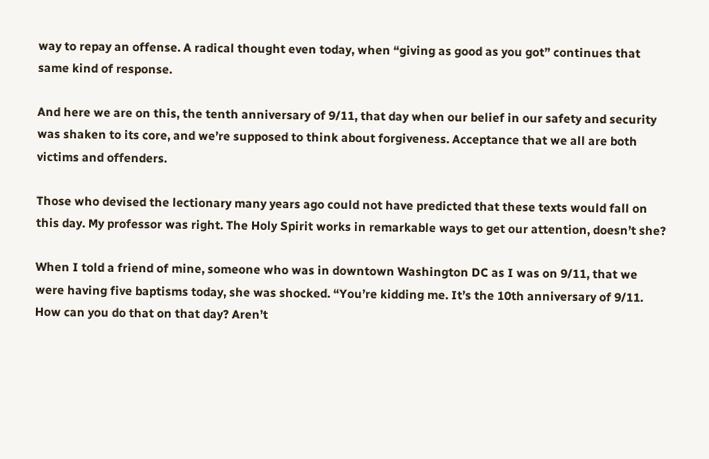way to repay an offense. A radical thought even today, when “giving as good as you got” continues that same kind of response.

And here we are on this, the tenth anniversary of 9/11, that day when our belief in our safety and security was shaken to its core, and we’re supposed to think about forgiveness. Acceptance that we all are both victims and offenders.

Those who devised the lectionary many years ago could not have predicted that these texts would fall on this day. My professor was right. The Holy Spirit works in remarkable ways to get our attention, doesn’t she?

When I told a friend of mine, someone who was in downtown Washington DC as I was on 9/11, that we were having five baptisms today, she was shocked. “You’re kidding me. It’s the 10th anniversary of 9/11. How can you do that on that day? Aren’t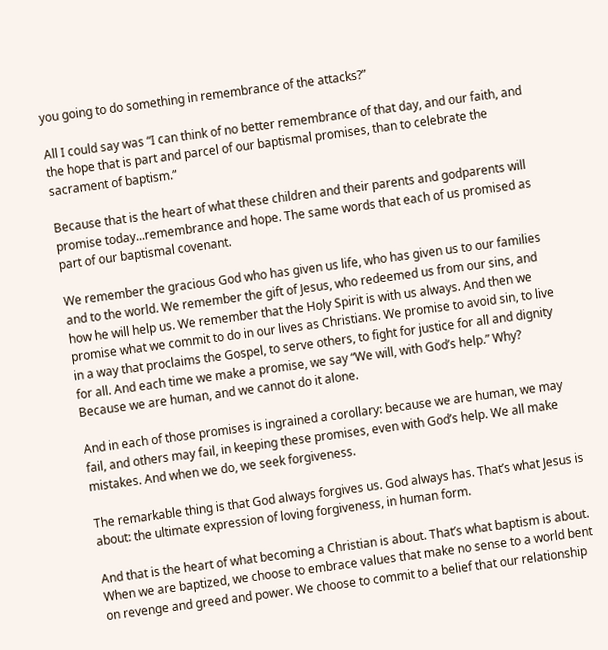you going to do something in remembrance of the attacks?”

All I could say was “I can think of no better remembrance of that day, and our faith, and the hope that is part and parcel of our baptismal promises, than to celebrate the sacrament of baptism.”

Because that is the heart of what these children and their parents and godparents will promise today...remembrance and hope. The same words that each of us promised as part of our baptismal covenant.

We remember the gracious God who has given us life, who has given us to our families and to the world. We remember the gift of Jesus, who redeemed us from our sins, and how he will help us. We remember that the Holy Spirit is with us always. And then we promise what we commit to do in our lives as Christians. We promise to avoid sin, to live in a way that proclaims the Gospel, to serve others, to fight for justice for all and dignity for all. And each time we make a promise, we say “We will, with God’s help.” Why? Because we are human, and we cannot do it alone.

And in each of those promises is ingrained a corollary: because we are human, we may fail, and others may fail, in keeping these promises, even with God’s help. We all make mistakes. And when we do, we seek forgiveness.

The remarkable thing is that God always forgives us. God always has. That’s what Jesus is about: the ultimate expression of loving forgiveness, in human form.

And that is the heart of what becoming a Christian is about. That’s what baptism is about. When we are baptized, we choose to embrace values that make no sense to a world bent on revenge and greed and power. We choose to commit to a belief that our relationship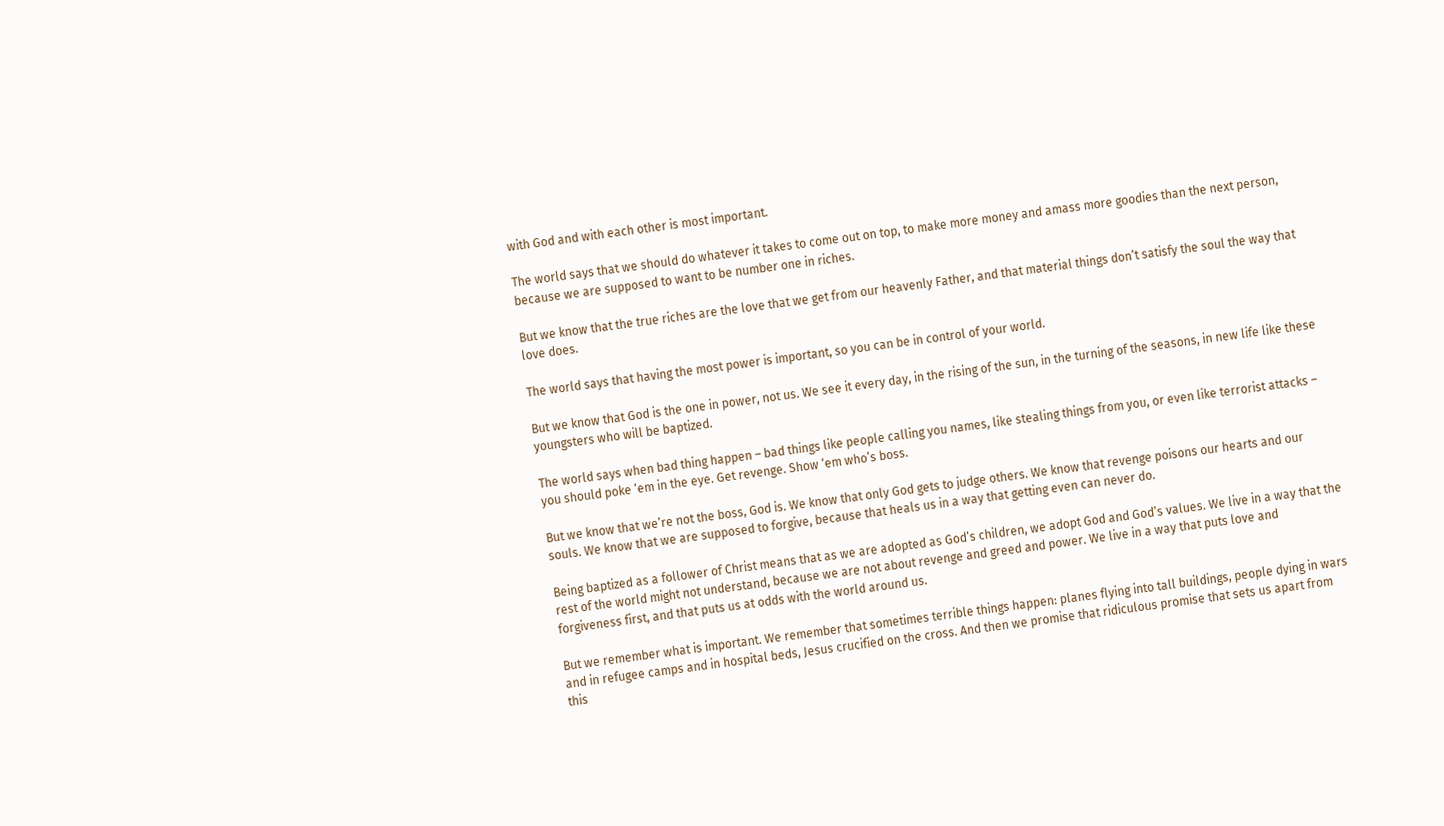with God and with each other is most important.

The world says that we should do whatever it takes to come out on top, to make more money and amass more goodies than the next person, because we are supposed to want to be number one in riches.

But we know that the true riches are the love that we get from our heavenly Father, and that material things don’t satisfy the soul the way that love does.

The world says that having the most power is important, so you can be in control of your world.

But we know that God is the one in power, not us. We see it every day, in the rising of the sun, in the turning of the seasons, in new life like these youngsters who will be baptized.

The world says when bad thing happen – bad things like people calling you names, like stealing things from you, or even like terrorist attacks – you should poke ‘em in the eye. Get revenge. Show ‘em who’s boss.

But we know that we’re not the boss, God is. We know that only God gets to judge others. We know that revenge poisons our hearts and our souls. We know that we are supposed to forgive, because that heals us in a way that getting even can never do.

Being baptized as a follower of Christ means that as we are adopted as God’s children, we adopt God and God’s values. We live in a way that the rest of the world might not understand, because we are not about revenge and greed and power. We live in a way that puts love and forgiveness first, and that puts us at odds with the world around us.

But we remember what is important. We remember that sometimes terrible things happen: planes flying into tall buildings, people dying in wars and in refugee camps and in hospital beds, Jesus crucified on the cross. And then we promise that ridiculous promise that sets us apart from this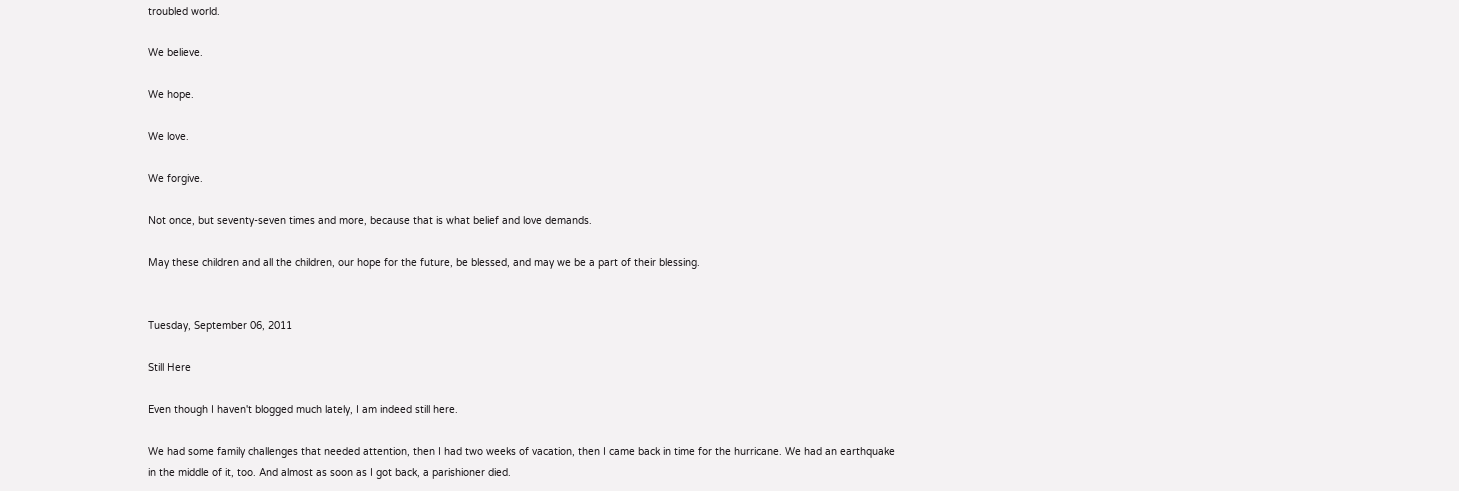troubled world.

We believe.

We hope.

We love.

We forgive.

Not once, but seventy-seven times and more, because that is what belief and love demands.

May these children and all the children, our hope for the future, be blessed, and may we be a part of their blessing.


Tuesday, September 06, 2011

Still Here

Even though I haven't blogged much lately, I am indeed still here.

We had some family challenges that needed attention, then I had two weeks of vacation, then I came back in time for the hurricane. We had an earthquake in the middle of it, too. And almost as soon as I got back, a parishioner died.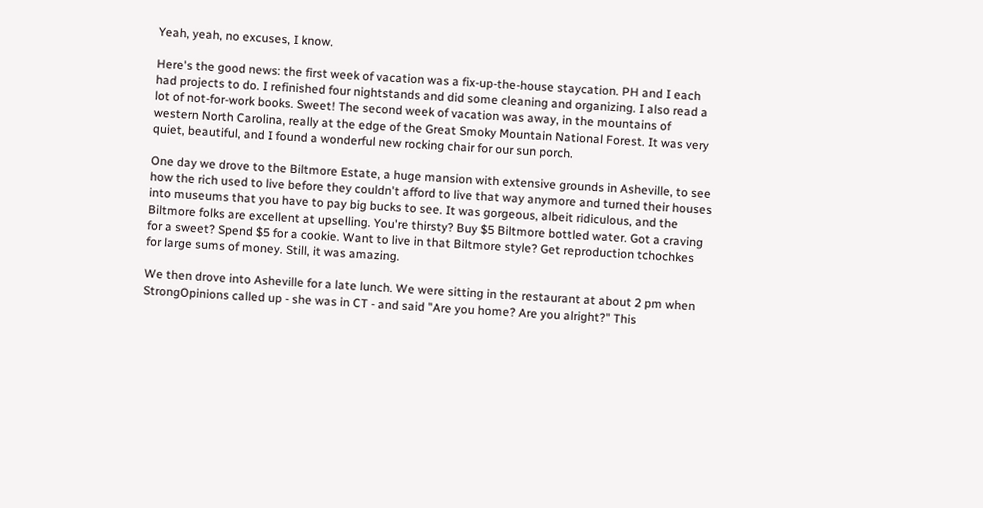Yeah, yeah, no excuses, I know.

Here's the good news: the first week of vacation was a fix-up-the-house staycation. PH and I each had projects to do. I refinished four nightstands and did some cleaning and organizing. I also read a lot of not-for-work books. Sweet! The second week of vacation was away, in the mountains of western North Carolina, really at the edge of the Great Smoky Mountain National Forest. It was very quiet, beautiful, and I found a wonderful new rocking chair for our sun porch.

One day we drove to the Biltmore Estate, a huge mansion with extensive grounds in Asheville, to see how the rich used to live before they couldn't afford to live that way anymore and turned their houses into museums that you have to pay big bucks to see. It was gorgeous, albeit ridiculous, and the Biltmore folks are excellent at upselling. You're thirsty? Buy $5 Biltmore bottled water. Got a craving for a sweet? Spend $5 for a cookie. Want to live in that Biltmore style? Get reproduction tchochkes for large sums of money. Still, it was amazing.

We then drove into Asheville for a late lunch. We were sitting in the restaurant at about 2 pm when StrongOpinions called up - she was in CT - and said "Are you home? Are you alright?" This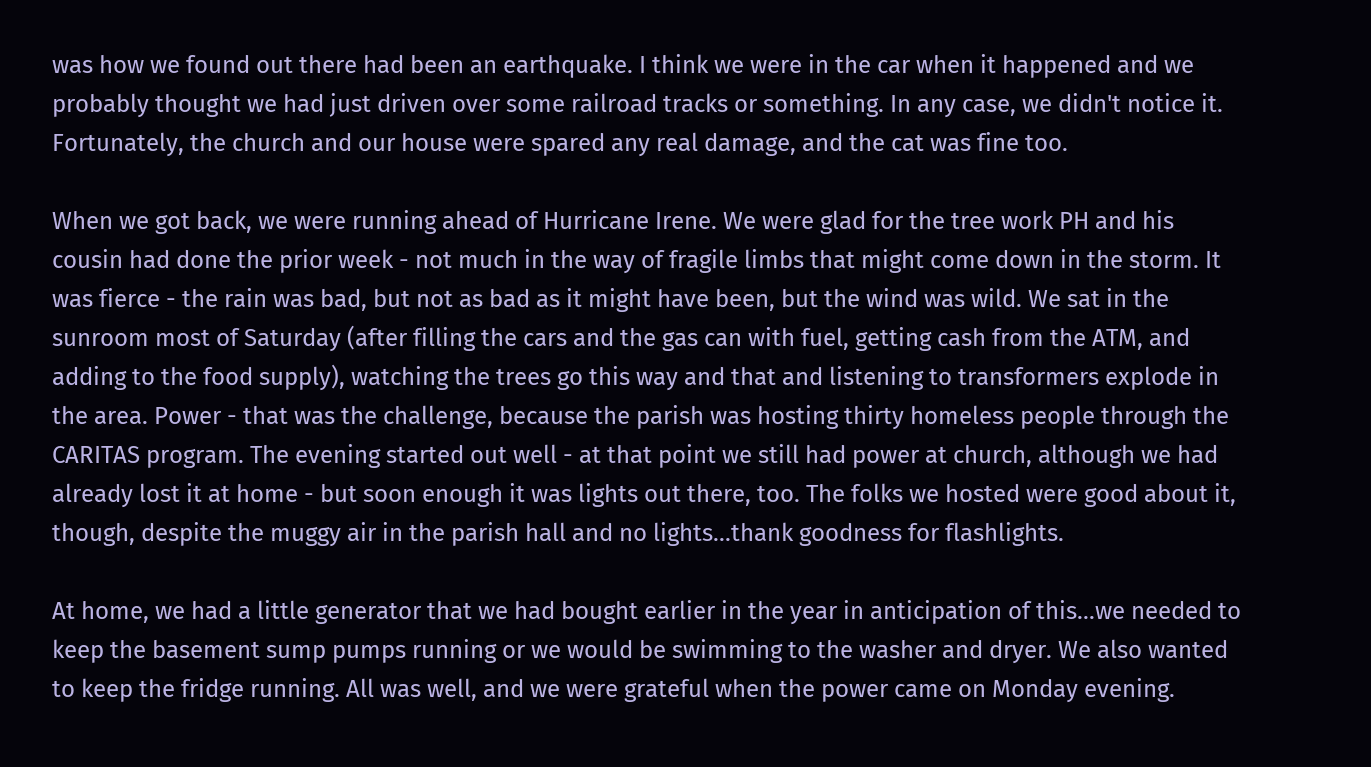was how we found out there had been an earthquake. I think we were in the car when it happened and we probably thought we had just driven over some railroad tracks or something. In any case, we didn't notice it. Fortunately, the church and our house were spared any real damage, and the cat was fine too.

When we got back, we were running ahead of Hurricane Irene. We were glad for the tree work PH and his cousin had done the prior week - not much in the way of fragile limbs that might come down in the storm. It was fierce - the rain was bad, but not as bad as it might have been, but the wind was wild. We sat in the sunroom most of Saturday (after filling the cars and the gas can with fuel, getting cash from the ATM, and adding to the food supply), watching the trees go this way and that and listening to transformers explode in the area. Power - that was the challenge, because the parish was hosting thirty homeless people through the CARITAS program. The evening started out well - at that point we still had power at church, although we had already lost it at home - but soon enough it was lights out there, too. The folks we hosted were good about it, though, despite the muggy air in the parish hall and no lights...thank goodness for flashlights.

At home, we had a little generator that we had bought earlier in the year in anticipation of this...we needed to keep the basement sump pumps running or we would be swimming to the washer and dryer. We also wanted to keep the fridge running. All was well, and we were grateful when the power came on Monday evening.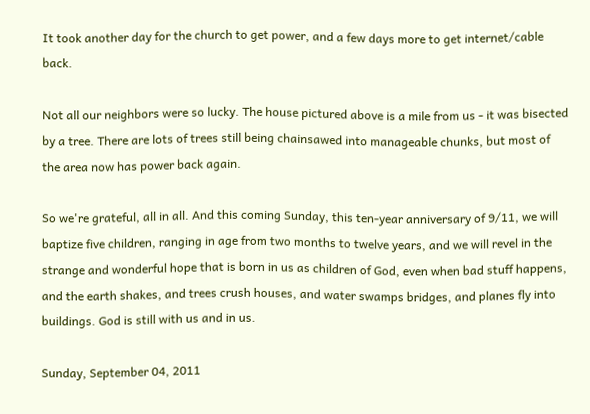It took another day for the church to get power, and a few days more to get internet/cable back.

Not all our neighbors were so lucky. The house pictured above is a mile from us - it was bisected by a tree. There are lots of trees still being chainsawed into manageable chunks, but most of the area now has power back again.

So we're grateful, all in all. And this coming Sunday, this ten-year anniversary of 9/11, we will baptize five children, ranging in age from two months to twelve years, and we will revel in the strange and wonderful hope that is born in us as children of God, even when bad stuff happens, and the earth shakes, and trees crush houses, and water swamps bridges, and planes fly into buildings. God is still with us and in us.

Sunday, September 04, 2011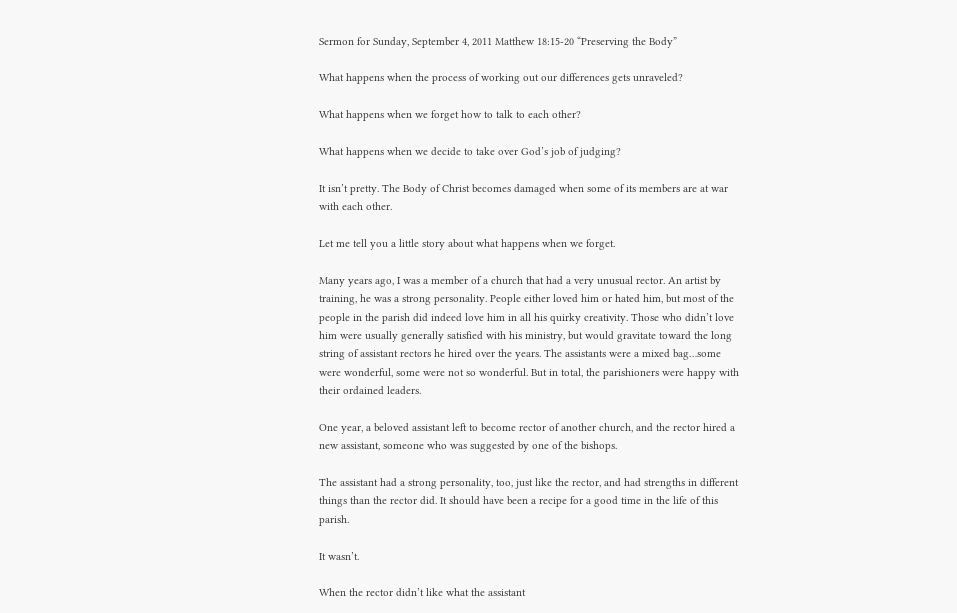Sermon for Sunday, September 4, 2011 Matthew 18:15-20 “Preserving the Body”

What happens when the process of working out our differences gets unraveled?

What happens when we forget how to talk to each other?

What happens when we decide to take over God’s job of judging?

It isn’t pretty. The Body of Christ becomes damaged when some of its members are at war with each other.

Let me tell you a little story about what happens when we forget.

Many years ago, I was a member of a church that had a very unusual rector. An artist by training, he was a strong personality. People either loved him or hated him, but most of the people in the parish did indeed love him in all his quirky creativity. Those who didn’t love him were usually generally satisfied with his ministry, but would gravitate toward the long string of assistant rectors he hired over the years. The assistants were a mixed bag…some were wonderful, some were not so wonderful. But in total, the parishioners were happy with their ordained leaders.

One year, a beloved assistant left to become rector of another church, and the rector hired a new assistant, someone who was suggested by one of the bishops.

The assistant had a strong personality, too, just like the rector, and had strengths in different things than the rector did. It should have been a recipe for a good time in the life of this parish.

It wasn’t.

When the rector didn’t like what the assistant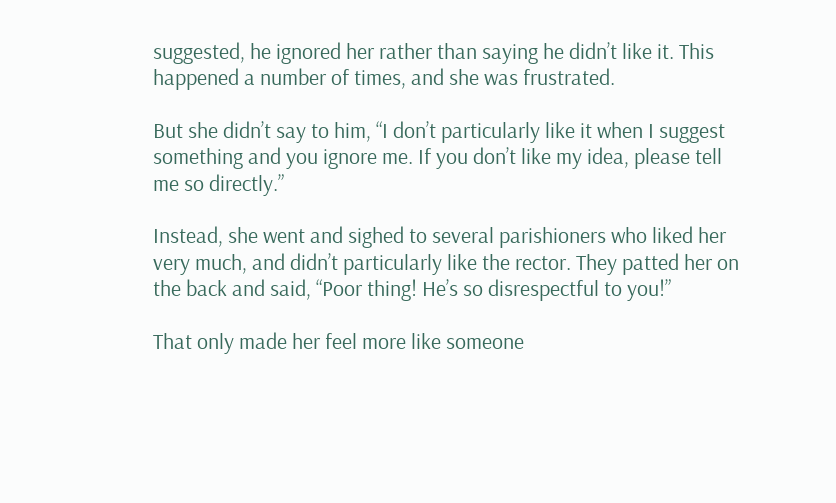suggested, he ignored her rather than saying he didn’t like it. This happened a number of times, and she was frustrated.

But she didn’t say to him, “I don’t particularly like it when I suggest something and you ignore me. If you don’t like my idea, please tell me so directly.”

Instead, she went and sighed to several parishioners who liked her very much, and didn’t particularly like the rector. They patted her on the back and said, “Poor thing! He’s so disrespectful to you!”

That only made her feel more like someone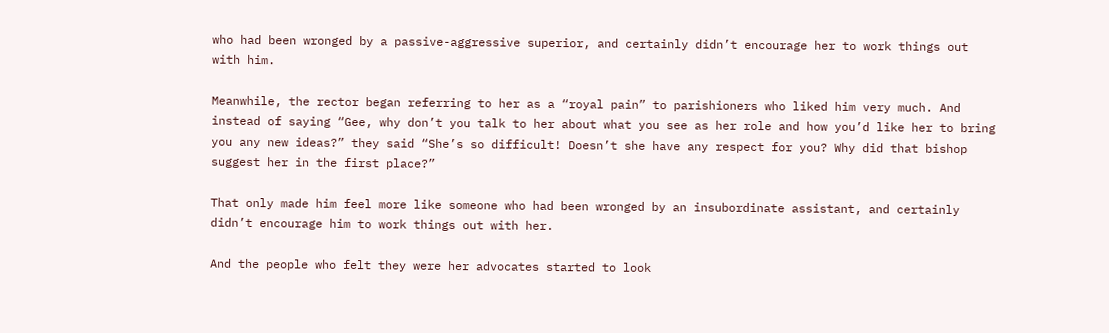who had been wronged by a passive-aggressive superior, and certainly didn’t encourage her to work things out with him.

Meanwhile, the rector began referring to her as a “royal pain” to parishioners who liked him very much. And instead of saying “Gee, why don’t you talk to her about what you see as her role and how you’d like her to bring you any new ideas?” they said “She’s so difficult! Doesn’t she have any respect for you? Why did that bishop suggest her in the first place?”

That only made him feel more like someone who had been wronged by an insubordinate assistant, and certainly didn’t encourage him to work things out with her.

And the people who felt they were her advocates started to look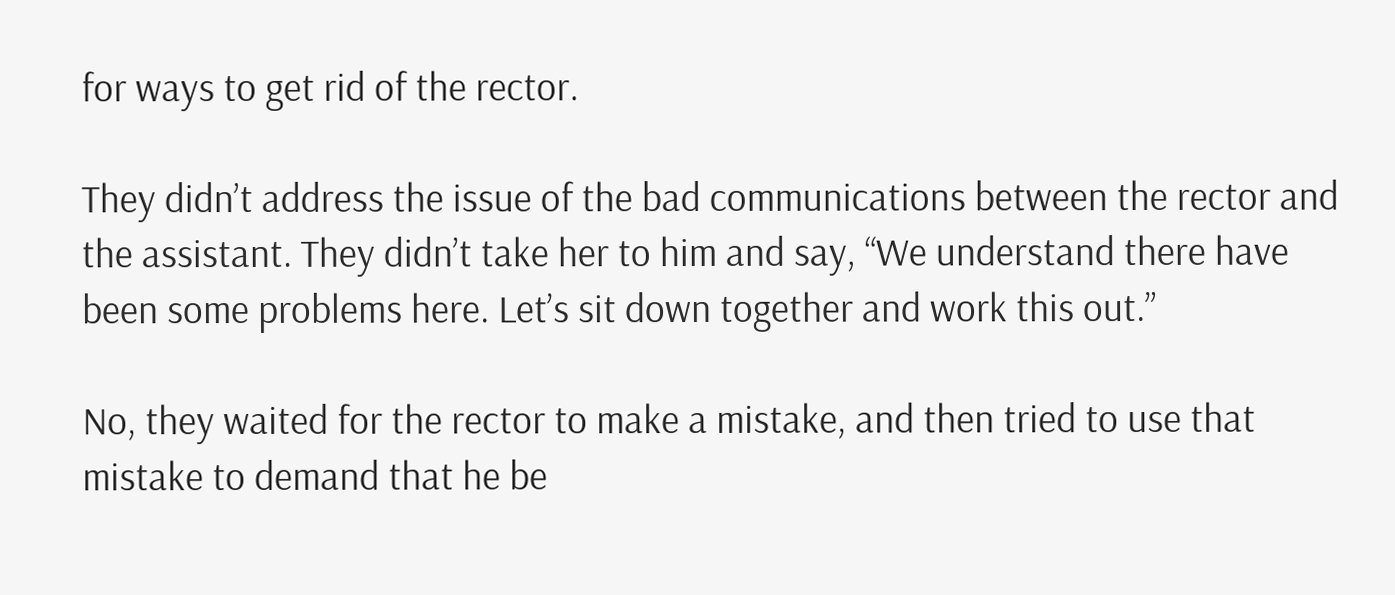for ways to get rid of the rector.

They didn’t address the issue of the bad communications between the rector and the assistant. They didn’t take her to him and say, “We understand there have been some problems here. Let’s sit down together and work this out.”

No, they waited for the rector to make a mistake, and then tried to use that mistake to demand that he be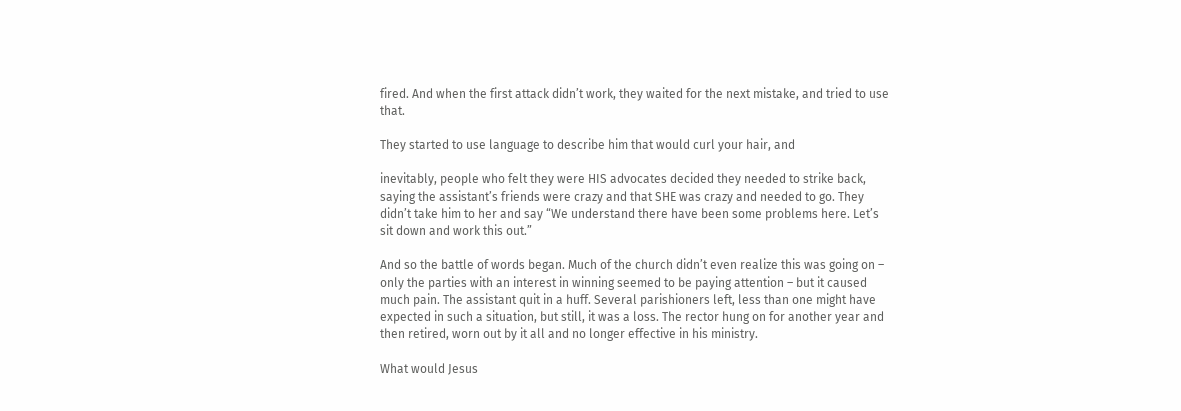fired. And when the first attack didn’t work, they waited for the next mistake, and tried to use that.

They started to use language to describe him that would curl your hair, and

inevitably, people who felt they were HIS advocates decided they needed to strike back, saying the assistant’s friends were crazy and that SHE was crazy and needed to go. They didn’t take him to her and say “We understand there have been some problems here. Let’s sit down and work this out.”

And so the battle of words began. Much of the church didn’t even realize this was going on – only the parties with an interest in winning seemed to be paying attention – but it caused much pain. The assistant quit in a huff. Several parishioners left, less than one might have expected in such a situation, but still, it was a loss. The rector hung on for another year and then retired, worn out by it all and no longer effective in his ministry.

What would Jesus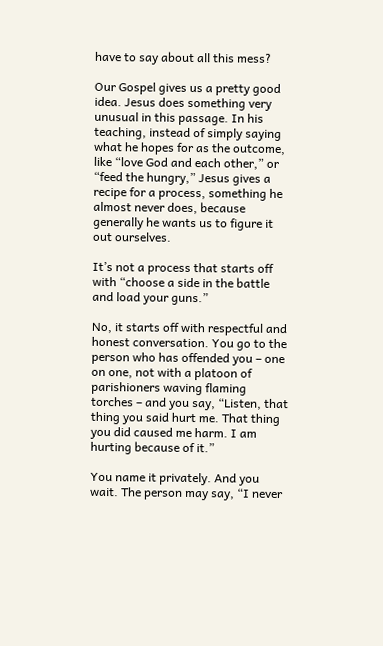have to say about all this mess?

Our Gospel gives us a pretty good idea. Jesus does something very unusual in this passage. In his teaching, instead of simply saying what he hopes for as the outcome, like “love God and each other,” or “feed the hungry,” Jesus gives a recipe for a process, something he almost never does, because generally he wants us to figure it out ourselves.

It’s not a process that starts off with “choose a side in the battle and load your guns.”

No, it starts off with respectful and honest conversation. You go to the person who has offended you – one on one, not with a platoon of parishioners waving flaming torches – and you say, “Listen, that thing you said hurt me. That thing you did caused me harm. I am hurting because of it.”

You name it privately. And you wait. The person may say, “I never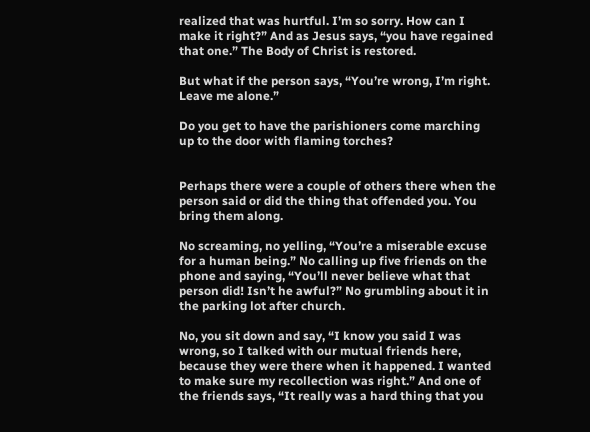realized that was hurtful. I’m so sorry. How can I make it right?” And as Jesus says, “you have regained that one.” The Body of Christ is restored.

But what if the person says, “You’re wrong, I’m right. Leave me alone.”

Do you get to have the parishioners come marching up to the door with flaming torches?


Perhaps there were a couple of others there when the person said or did the thing that offended you. You bring them along.

No screaming, no yelling, “You’re a miserable excuse for a human being.” No calling up five friends on the phone and saying, “You’ll never believe what that person did! Isn’t he awful?” No grumbling about it in the parking lot after church.

No, you sit down and say, “I know you said I was wrong, so I talked with our mutual friends here, because they were there when it happened. I wanted to make sure my recollection was right.” And one of the friends says, “It really was a hard thing that you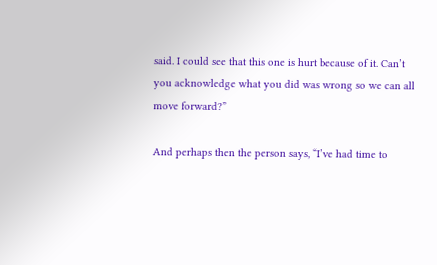said. I could see that this one is hurt because of it. Can’t you acknowledge what you did was wrong so we can all move forward?”

And perhaps then the person says, “I’ve had time to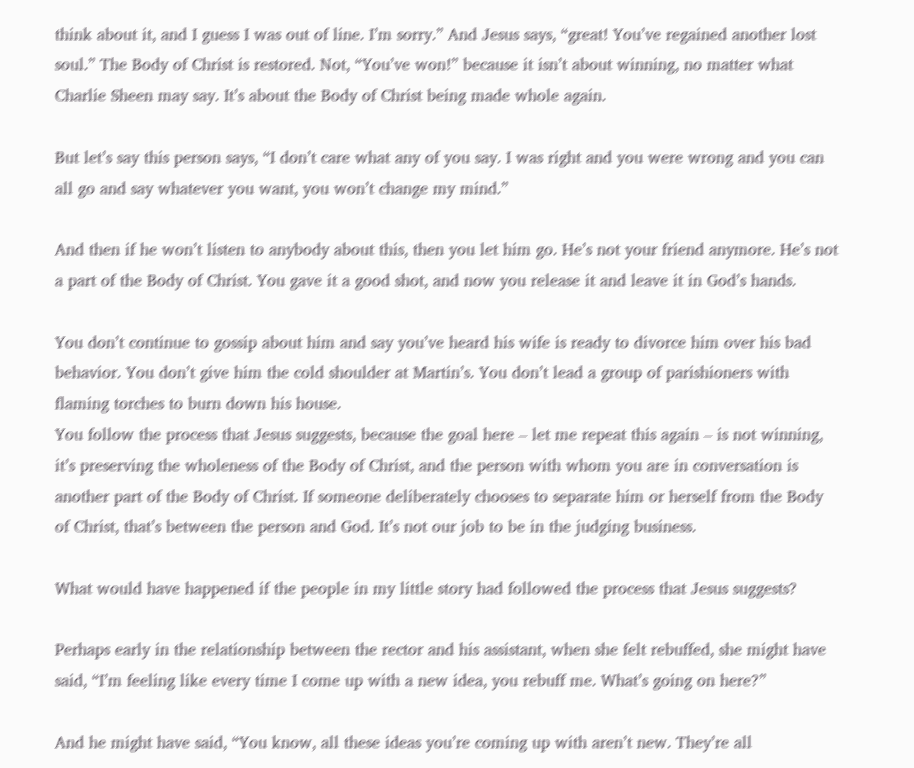think about it, and I guess I was out of line. I’m sorry.” And Jesus says, “great! You’ve regained another lost soul.” The Body of Christ is restored. Not, “You’ve won!” because it isn’t about winning, no matter what Charlie Sheen may say. It’s about the Body of Christ being made whole again.

But let’s say this person says, “I don’t care what any of you say. I was right and you were wrong and you can all go and say whatever you want, you won’t change my mind.”

And then if he won’t listen to anybody about this, then you let him go. He’s not your friend anymore. He’s not a part of the Body of Christ. You gave it a good shot, and now you release it and leave it in God’s hands.

You don’t continue to gossip about him and say you’ve heard his wife is ready to divorce him over his bad behavior. You don’t give him the cold shoulder at Martin’s. You don’t lead a group of parishioners with flaming torches to burn down his house.
You follow the process that Jesus suggests, because the goal here – let me repeat this again – is not winning, it’s preserving the wholeness of the Body of Christ, and the person with whom you are in conversation is another part of the Body of Christ. If someone deliberately chooses to separate him or herself from the Body of Christ, that’s between the person and God. It’s not our job to be in the judging business.

What would have happened if the people in my little story had followed the process that Jesus suggests?

Perhaps early in the relationship between the rector and his assistant, when she felt rebuffed, she might have said, “I’m feeling like every time I come up with a new idea, you rebuff me. What’s going on here?”

And he might have said, “You know, all these ideas you’re coming up with aren’t new. They’re all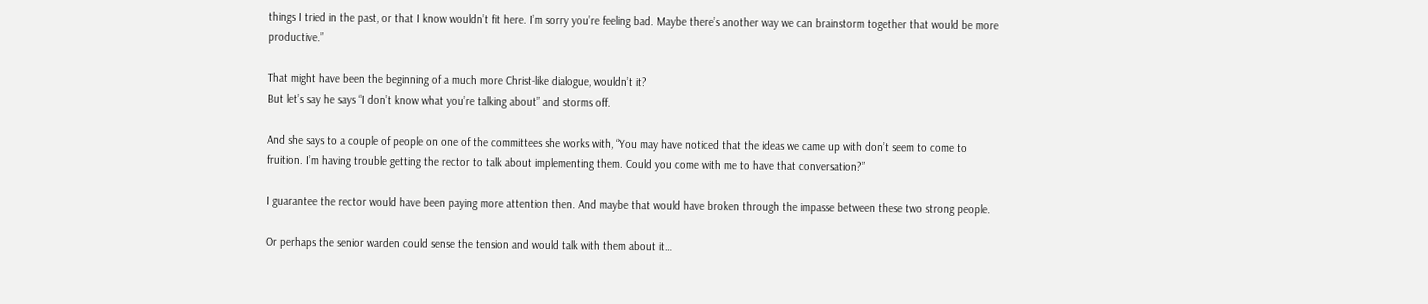things I tried in the past, or that I know wouldn’t fit here. I’m sorry you’re feeling bad. Maybe there’s another way we can brainstorm together that would be more productive.”

That might have been the beginning of a much more Christ-like dialogue, wouldn’t it?
But let’s say he says “I don’t know what you’re talking about” and storms off.

And she says to a couple of people on one of the committees she works with, “You may have noticed that the ideas we came up with don’t seem to come to fruition. I’m having trouble getting the rector to talk about implementing them. Could you come with me to have that conversation?”

I guarantee the rector would have been paying more attention then. And maybe that would have broken through the impasse between these two strong people.

Or perhaps the senior warden could sense the tension and would talk with them about it…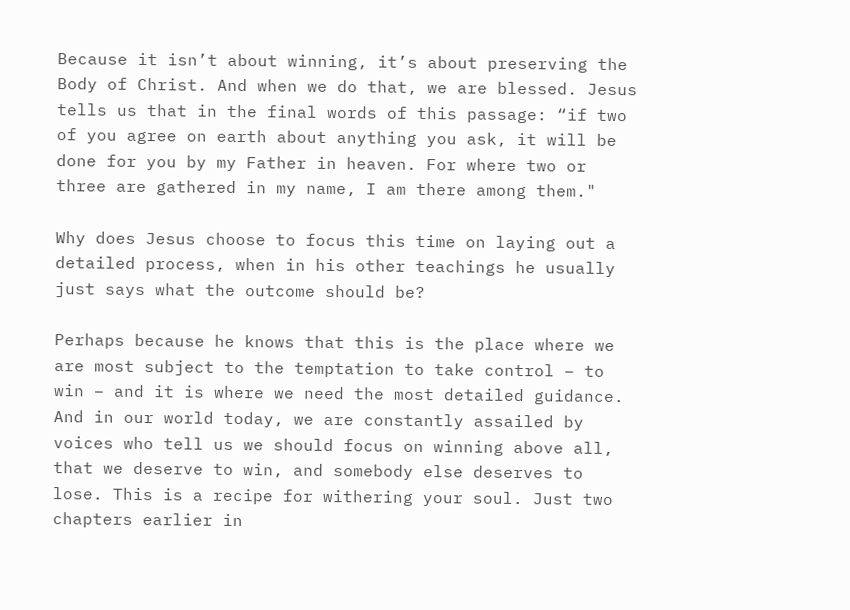Because it isn’t about winning, it’s about preserving the Body of Christ. And when we do that, we are blessed. Jesus tells us that in the final words of this passage: “if two of you agree on earth about anything you ask, it will be done for you by my Father in heaven. For where two or three are gathered in my name, I am there among them."

Why does Jesus choose to focus this time on laying out a detailed process, when in his other teachings he usually just says what the outcome should be?

Perhaps because he knows that this is the place where we are most subject to the temptation to take control – to win – and it is where we need the most detailed guidance. And in our world today, we are constantly assailed by voices who tell us we should focus on winning above all, that we deserve to win, and somebody else deserves to lose. This is a recipe for withering your soul. Just two chapters earlier in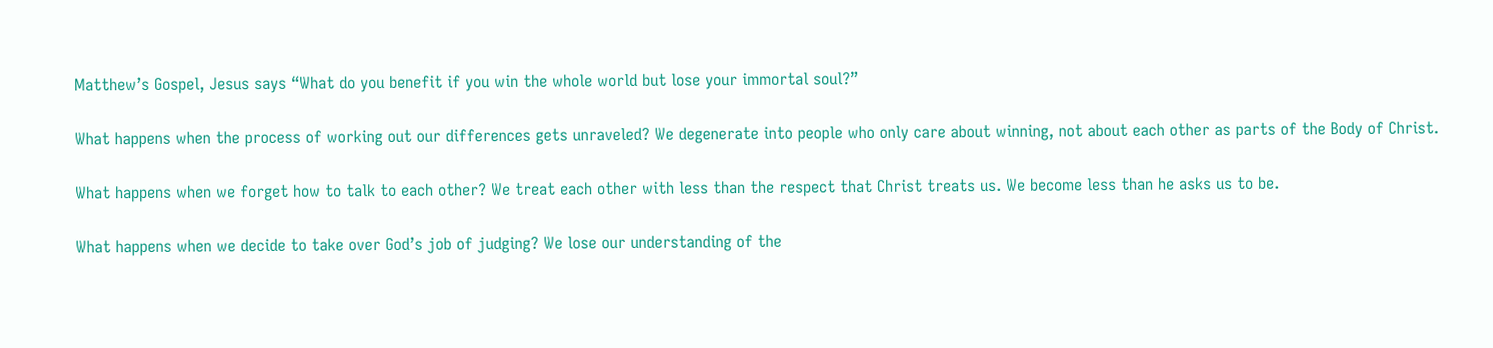Matthew’s Gospel, Jesus says “What do you benefit if you win the whole world but lose your immortal soul?”

What happens when the process of working out our differences gets unraveled? We degenerate into people who only care about winning, not about each other as parts of the Body of Christ.

What happens when we forget how to talk to each other? We treat each other with less than the respect that Christ treats us. We become less than he asks us to be.

What happens when we decide to take over God’s job of judging? We lose our understanding of the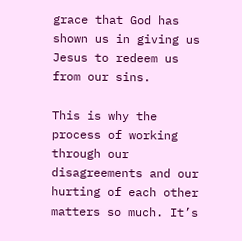grace that God has shown us in giving us Jesus to redeem us from our sins.

This is why the process of working through our disagreements and our hurting of each other matters so much. It’s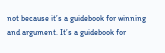not because it’s a guidebook for winning and argument. It’s a guidebook for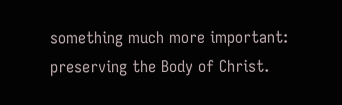something much more important: preserving the Body of Christ.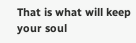That is what will keep your soul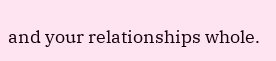and your relationships whole.